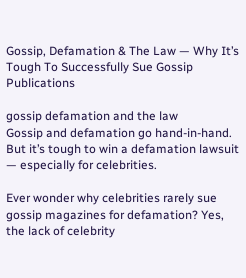Gossip, Defamation & The Law — Why It’s Tough To Successfully Sue Gossip Publications

gossip defamation and the law
Gossip and defamation go hand-in-hand. But it’s tough to win a defamation lawsuit — especially for celebrities.

Ever wonder why celebrities rarely sue gossip magazines for defamation? Yes, the lack of celebrity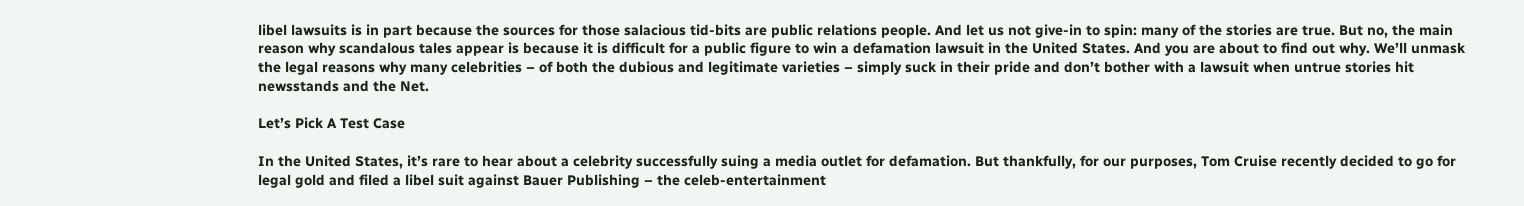libel lawsuits is in part because the sources for those salacious tid-bits are public relations people. And let us not give-in to spin: many of the stories are true. But no, the main reason why scandalous tales appear is because it is difficult for a public figure to win a defamation lawsuit in the United States. And you are about to find out why. We’ll unmask the legal reasons why many celebrities – of both the dubious and legitimate varieties – simply suck in their pride and don’t bother with a lawsuit when untrue stories hit newsstands and the Net.

Let’s Pick A Test Case

In the United States, it’s rare to hear about a celebrity successfully suing a media outlet for defamation. But thankfully, for our purposes, Tom Cruise recently decided to go for legal gold and filed a libel suit against Bauer Publishing – the celeb-entertainment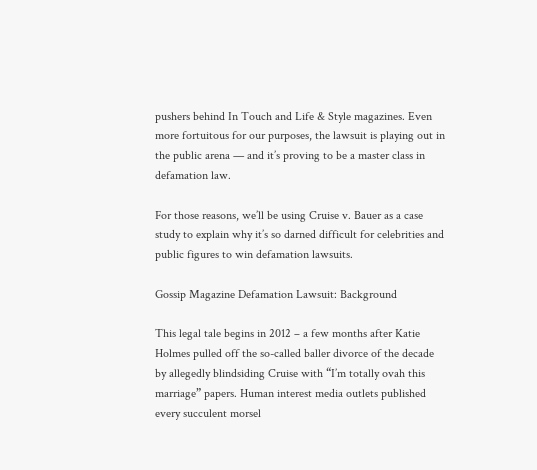pushers behind In Touch and Life & Style magazines. Even more fortuitous for our purposes, the lawsuit is playing out in the public arena — and it’s proving to be a master class in defamation law.

For those reasons, we’ll be using Cruise v. Bauer as a case study to explain why it’s so darned difficult for celebrities and public figures to win defamation lawsuits.

Gossip Magazine Defamation Lawsuit: Background

This legal tale begins in 2012 – a few months after Katie Holmes pulled off the so-called baller divorce of the decade by allegedly blindsiding Cruise with “I’m totally ovah this marriage” papers. Human interest media outlets published every succulent morsel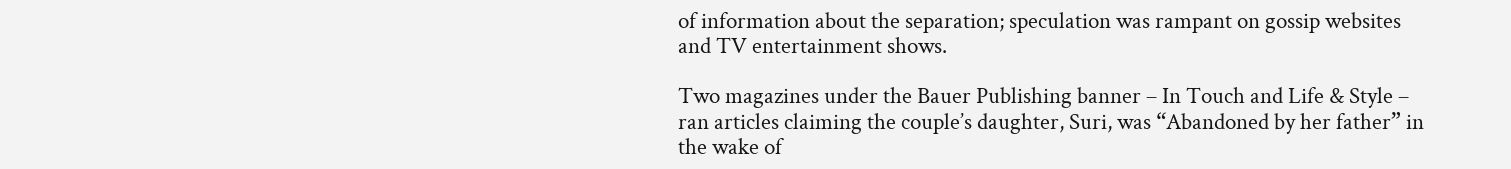of information about the separation; speculation was rampant on gossip websites and TV entertainment shows.

Two magazines under the Bauer Publishing banner – In Touch and Life & Style – ran articles claiming the couple’s daughter, Suri, was “Abandoned by her father” in the wake of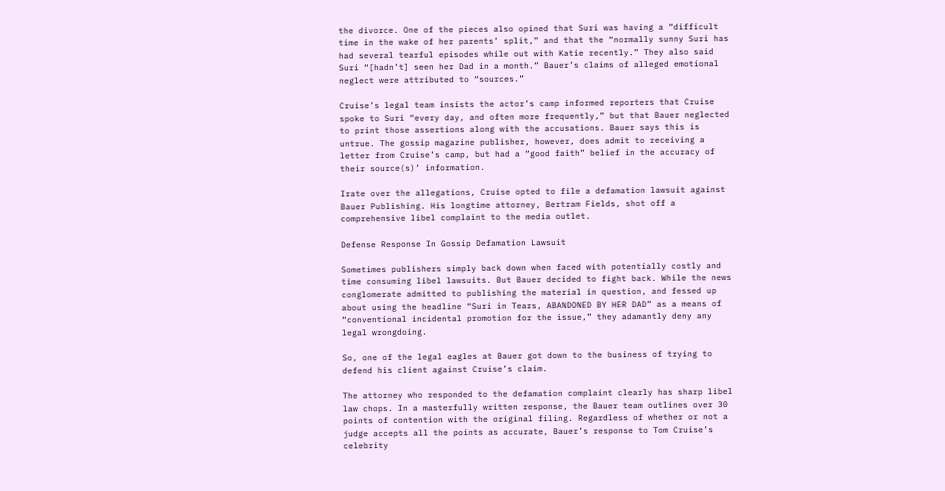the divorce. One of the pieces also opined that Suri was having a “difficult time in the wake of her parents’ split,” and that the “normally sunny Suri has had several tearful episodes while out with Katie recently.” They also said Suri “[hadn’t] seen her Dad in a month.” Bauer’s claims of alleged emotional neglect were attributed to “sources.”

Cruise’s legal team insists the actor’s camp informed reporters that Cruise spoke to Suri “every day, and often more frequently,” but that Bauer neglected to print those assertions along with the accusations. Bauer says this is untrue. The gossip magazine publisher, however, does admit to receiving a letter from Cruise’s camp, but had a “good faith” belief in the accuracy of their source(s)’ information.

Irate over the allegations, Cruise opted to file a defamation lawsuit against Bauer Publishing. His longtime attorney, Bertram Fields, shot off a comprehensive libel complaint to the media outlet.

Defense Response In Gossip Defamation Lawsuit

Sometimes publishers simply back down when faced with potentially costly and time consuming libel lawsuits. But Bauer decided to fight back. While the news conglomerate admitted to publishing the material in question, and fessed up about using the headline “Suri in Tears, ABANDONED BY HER DAD” as a means of “conventional incidental promotion for the issue,” they adamantly deny any legal wrongdoing.

So, one of the legal eagles at Bauer got down to the business of trying to defend his client against Cruise’s claim.

The attorney who responded to the defamation complaint clearly has sharp libel law chops. In a masterfully written response, the Bauer team outlines over 30 points of contention with the original filing. Regardless of whether or not a judge accepts all the points as accurate, Bauer’s response to Tom Cruise’s celebrity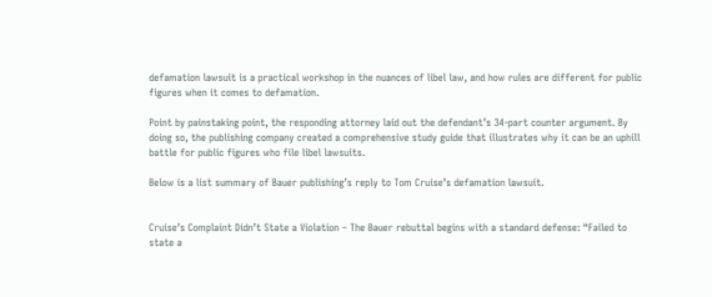defamation lawsuit is a practical workshop in the nuances of libel law, and how rules are different for public figures when it comes to defamation.

Point by painstaking point, the responding attorney laid out the defendant’s 34-part counter argument. By doing so, the publishing company created a comprehensive study guide that illustrates why it can be an uphill battle for public figures who file libel lawsuits.

Below is a list summary of Bauer publishing’s reply to Tom Cruise’s defamation lawsuit.


Cruise’s Complaint Didn’t State a Violation – The Bauer rebuttal begins with a standard defense: “Failed to state a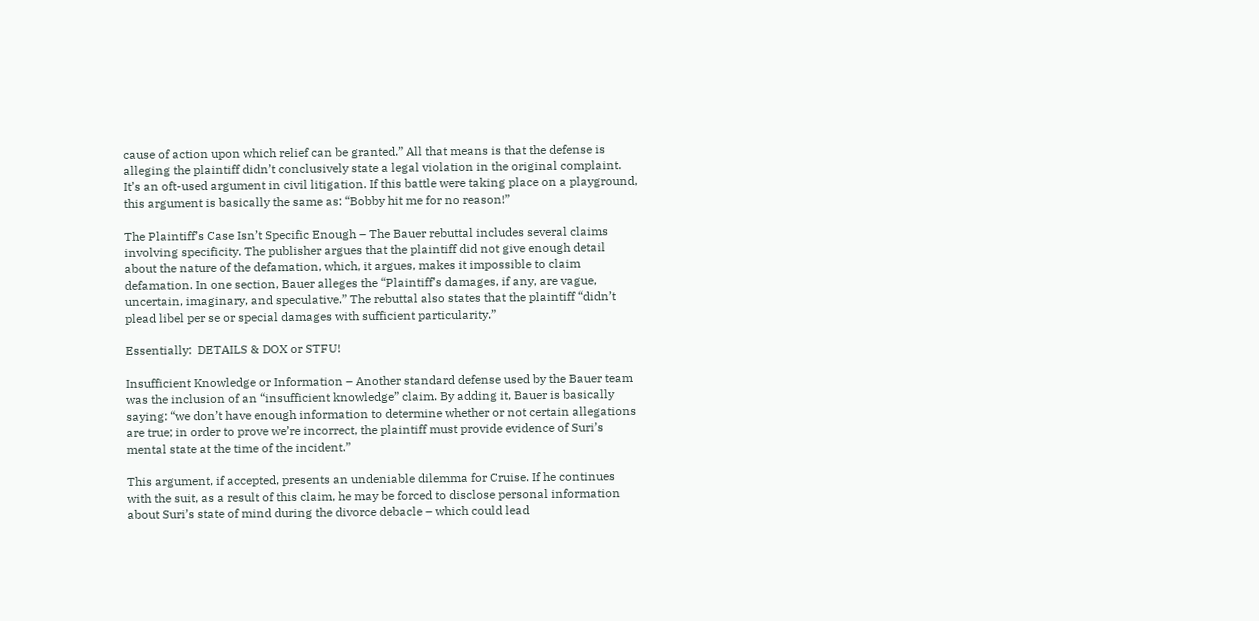cause of action upon which relief can be granted.” All that means is that the defense is alleging the plaintiff didn’t conclusively state a legal violation in the original complaint. It’s an oft-used argument in civil litigation. If this battle were taking place on a playground, this argument is basically the same as: “Bobby hit me for no reason!”

The Plaintiff’s Case Isn’t Specific Enough – The Bauer rebuttal includes several claims involving specificity. The publisher argues that the plaintiff did not give enough detail about the nature of the defamation, which, it argues, makes it impossible to claim defamation. In one section, Bauer alleges the “Plaintiff’s damages, if any, are vague, uncertain, imaginary, and speculative.” The rebuttal also states that the plaintiff “didn’t plead libel per se or special damages with sufficient particularity.”

Essentially:  DETAILS & DOX or STFU!

Insufficient Knowledge or Information – Another standard defense used by the Bauer team was the inclusion of an “insufficient knowledge” claim. By adding it, Bauer is basically saying: “we don’t have enough information to determine whether or not certain allegations are true; in order to prove we’re incorrect, the plaintiff must provide evidence of Suri’s mental state at the time of the incident.”

This argument, if accepted, presents an undeniable dilemma for Cruise. If he continues with the suit, as a result of this claim, he may be forced to disclose personal information about Suri’s state of mind during the divorce debacle – which could lead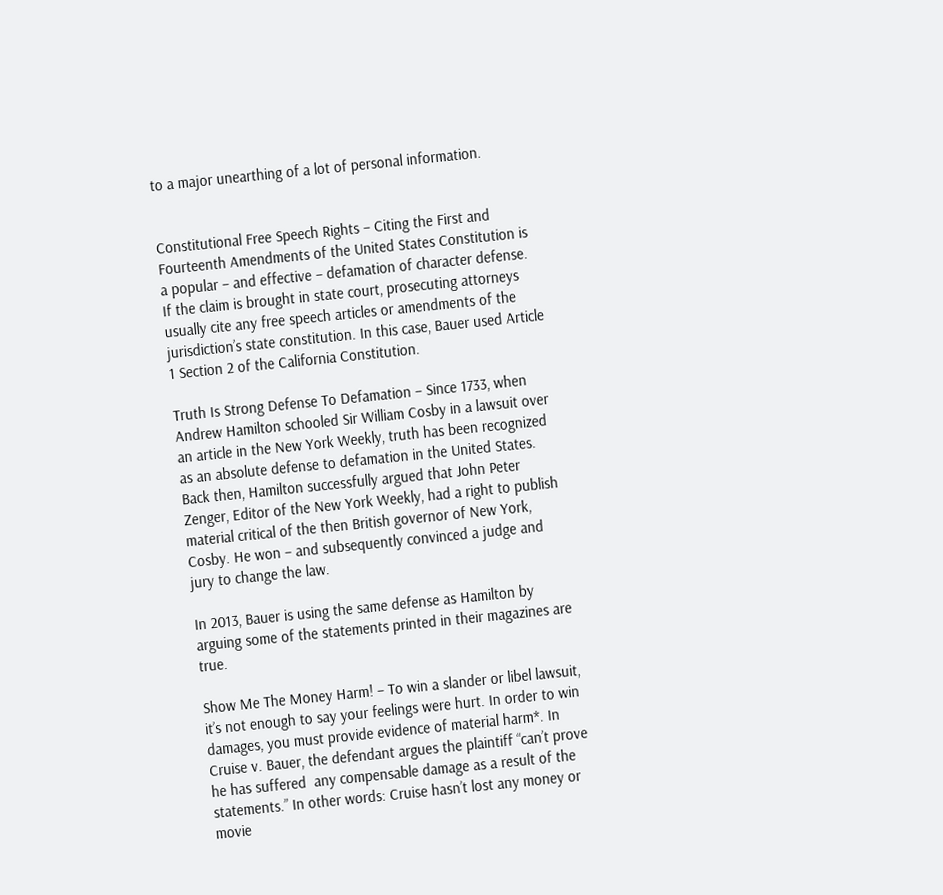to a major unearthing of a lot of personal information.


Constitutional Free Speech Rights – Citing the First and Fourteenth Amendments of the United States Constitution is a popular – and effective – defamation of character defense. If the claim is brought in state court, prosecuting attorneys usually cite any free speech articles or amendments of the jurisdiction’s state constitution. In this case, Bauer used Article 1 Section 2 of the California Constitution.

Truth Is Strong Defense To Defamation – Since 1733, when Andrew Hamilton schooled Sir William Cosby in a lawsuit over an article in the New York Weekly, truth has been recognized as an absolute defense to defamation in the United States. Back then, Hamilton successfully argued that John Peter Zenger, Editor of the New York Weekly, had a right to publish material critical of the then British governor of New York, Cosby. He won – and subsequently convinced a judge and jury to change the law.

In 2013, Bauer is using the same defense as Hamilton by arguing some of the statements printed in their magazines are true.

Show Me The Money Harm! – To win a slander or libel lawsuit, it’s not enough to say your feelings were hurt. In order to win damages, you must provide evidence of material harm*. In Cruise v. Bauer, the defendant argues the plaintiff “can’t prove he has suffered  any compensable damage as a result of the statements.” In other words: Cruise hasn’t lost any money or movie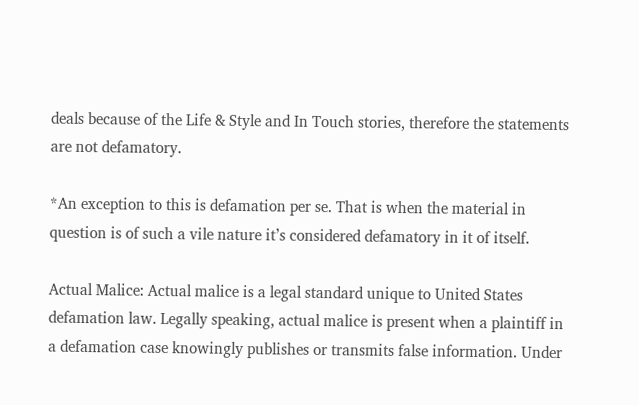deals because of the Life & Style and In Touch stories, therefore the statements are not defamatory.

*An exception to this is defamation per se. That is when the material in question is of such a vile nature it’s considered defamatory in it of itself.

Actual Malice: Actual malice is a legal standard unique to United States defamation law. Legally speaking, actual malice is present when a plaintiff in a defamation case knowingly publishes or transmits false information. Under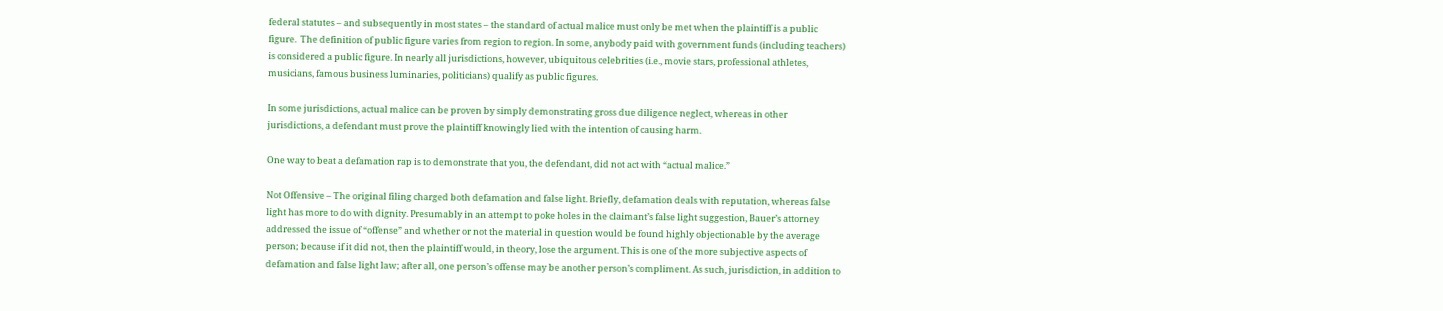federal statutes – and subsequently in most states – the standard of actual malice must only be met when the plaintiff is a public figure.  The definition of public figure varies from region to region. In some, anybody paid with government funds (including teachers) is considered a public figure. In nearly all jurisdictions, however, ubiquitous celebrities (i.e., movie stars, professional athletes, musicians, famous business luminaries, politicians) qualify as public figures.

In some jurisdictions, actual malice can be proven by simply demonstrating gross due diligence neglect, whereas in other jurisdictions, a defendant must prove the plaintiff knowingly lied with the intention of causing harm.

One way to beat a defamation rap is to demonstrate that you, the defendant, did not act with “actual malice.”

Not Offensive – The original filing charged both defamation and false light. Briefly, defamation deals with reputation, whereas false light has more to do with dignity. Presumably in an attempt to poke holes in the claimant’s false light suggestion, Bauer’s attorney addressed the issue of “offense” and whether or not the material in question would be found highly objectionable by the average person; because if it did not, then the plaintiff would, in theory, lose the argument. This is one of the more subjective aspects of defamation and false light law; after all, one person’s offense may be another person’s compliment. As such, jurisdiction, in addition to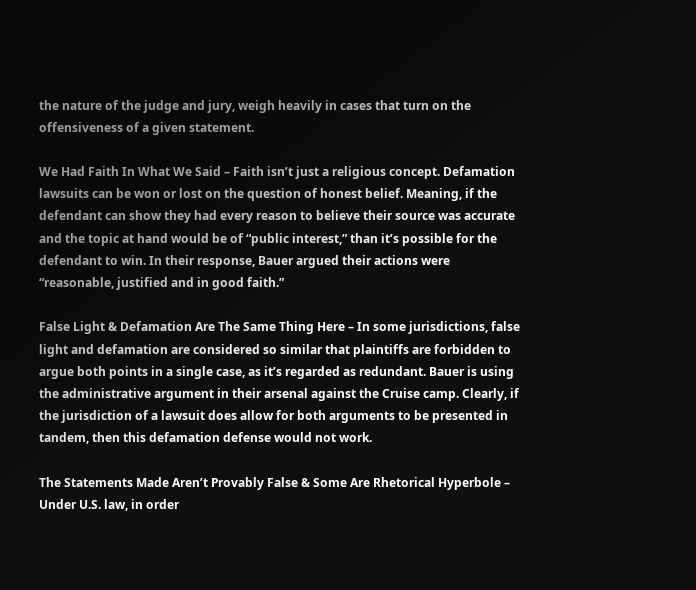the nature of the judge and jury, weigh heavily in cases that turn on the offensiveness of a given statement.

We Had Faith In What We Said – Faith isn’t just a religious concept. Defamation lawsuits can be won or lost on the question of honest belief. Meaning, if the defendant can show they had every reason to believe their source was accurate and the topic at hand would be of “public interest,” than it’s possible for the defendant to win. In their response, Bauer argued their actions were “reasonable, justified and in good faith.”

False Light & Defamation Are The Same Thing Here – In some jurisdictions, false light and defamation are considered so similar that plaintiffs are forbidden to argue both points in a single case, as it’s regarded as redundant. Bauer is using the administrative argument in their arsenal against the Cruise camp. Clearly, if the jurisdiction of a lawsuit does allow for both arguments to be presented in tandem, then this defamation defense would not work.

The Statements Made Aren’t Provably False & Some Are Rhetorical Hyperbole – Under U.S. law, in order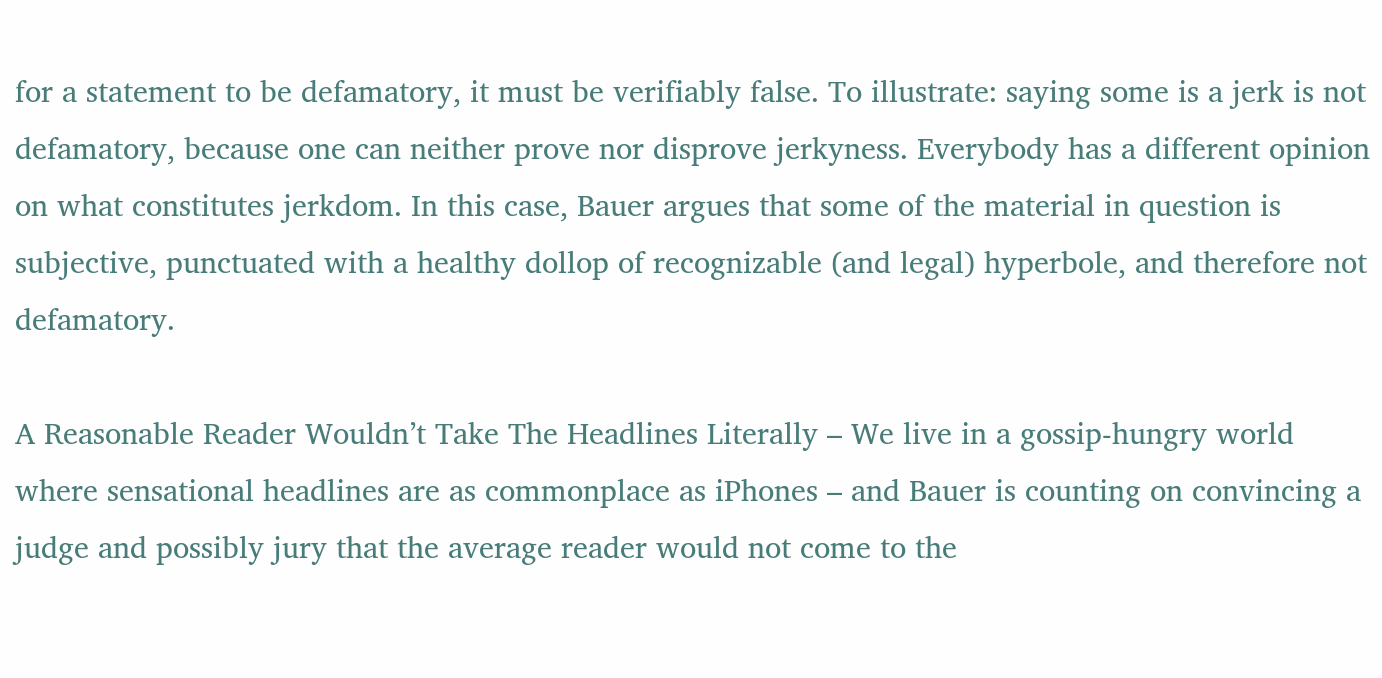for a statement to be defamatory, it must be verifiably false. To illustrate: saying some is a jerk is not defamatory, because one can neither prove nor disprove jerkyness. Everybody has a different opinion on what constitutes jerkdom. In this case, Bauer argues that some of the material in question is subjective, punctuated with a healthy dollop of recognizable (and legal) hyperbole, and therefore not defamatory.

A Reasonable Reader Wouldn’t Take The Headlines Literally – We live in a gossip-hungry world where sensational headlines are as commonplace as iPhones – and Bauer is counting on convincing a judge and possibly jury that the average reader would not come to the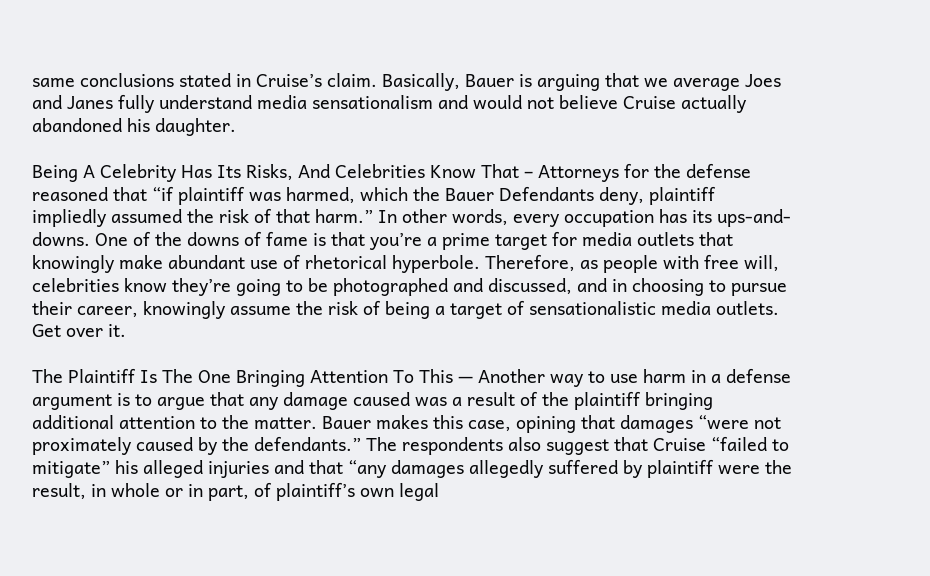same conclusions stated in Cruise’s claim. Basically, Bauer is arguing that we average Joes and Janes fully understand media sensationalism and would not believe Cruise actually abandoned his daughter.

Being A Celebrity Has Its Risks, And Celebrities Know That – Attorneys for the defense reasoned that “if plaintiff was harmed, which the Bauer Defendants deny, plaintiff impliedly assumed the risk of that harm.” In other words, every occupation has its ups-and-downs. One of the downs of fame is that you’re a prime target for media outlets that knowingly make abundant use of rhetorical hyperbole. Therefore, as people with free will, celebrities know they’re going to be photographed and discussed, and in choosing to pursue their career, knowingly assume the risk of being a target of sensationalistic media outlets. Get over it.

The Plaintiff Is The One Bringing Attention To This — Another way to use harm in a defense argument is to argue that any damage caused was a result of the plaintiff bringing additional attention to the matter. Bauer makes this case, opining that damages “were not proximately caused by the defendants.” The respondents also suggest that Cruise “failed to mitigate” his alleged injuries and that “any damages allegedly suffered by plaintiff were the result, in whole or in part, of plaintiff’s own legal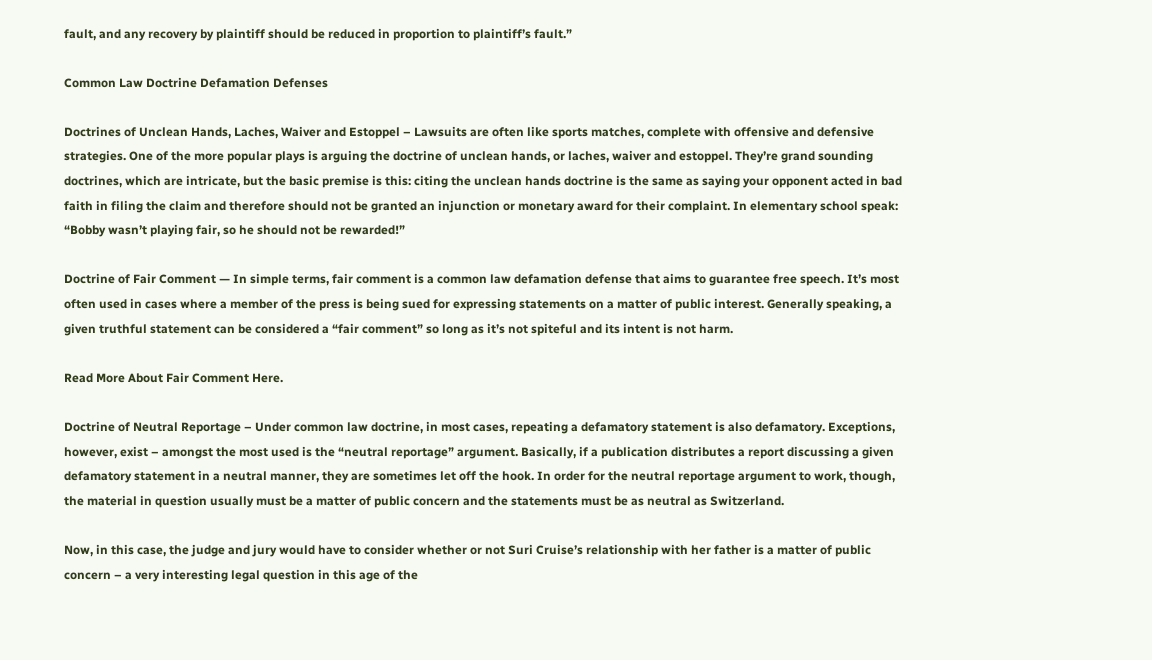fault, and any recovery by plaintiff should be reduced in proportion to plaintiff’s fault.”

Common Law Doctrine Defamation Defenses

Doctrines of Unclean Hands, Laches, Waiver and Estoppel – Lawsuits are often like sports matches, complete with offensive and defensive strategies. One of the more popular plays is arguing the doctrine of unclean hands, or laches, waiver and estoppel. They’re grand sounding doctrines, which are intricate, but the basic premise is this: citing the unclean hands doctrine is the same as saying your opponent acted in bad faith in filing the claim and therefore should not be granted an injunction or monetary award for their complaint. In elementary school speak: “Bobby wasn’t playing fair, so he should not be rewarded!”

Doctrine of Fair Comment — In simple terms, fair comment is a common law defamation defense that aims to guarantee free speech. It’s most often used in cases where a member of the press is being sued for expressing statements on a matter of public interest. Generally speaking, a given truthful statement can be considered a “fair comment” so long as it’s not spiteful and its intent is not harm.

Read More About Fair Comment Here.

Doctrine of Neutral Reportage – Under common law doctrine, in most cases, repeating a defamatory statement is also defamatory. Exceptions, however, exist – amongst the most used is the “neutral reportage” argument. Basically, if a publication distributes a report discussing a given defamatory statement in a neutral manner, they are sometimes let off the hook. In order for the neutral reportage argument to work, though, the material in question usually must be a matter of public concern and the statements must be as neutral as Switzerland.

Now, in this case, the judge and jury would have to consider whether or not Suri Cruise’s relationship with her father is a matter of public concern – a very interesting legal question in this age of the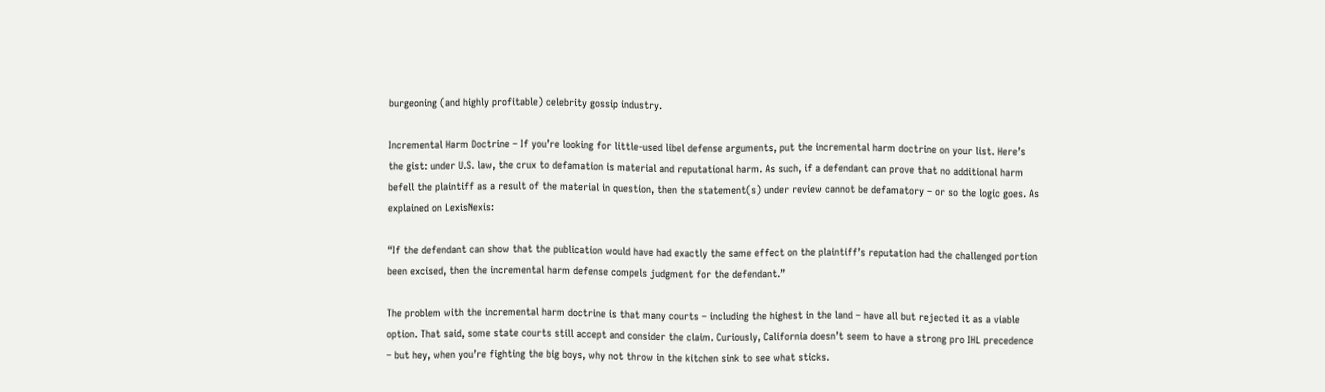burgeoning (and highly profitable) celebrity gossip industry.

Incremental Harm Doctrine – If you’re looking for little-used libel defense arguments, put the incremental harm doctrine on your list. Here’s the gist: under U.S. law, the crux to defamation is material and reputational harm. As such, if a defendant can prove that no additional harm befell the plaintiff as a result of the material in question, then the statement(s) under review cannot be defamatory – or so the logic goes. As explained on LexisNexis:

“If the defendant can show that the publication would have had exactly the same effect on the plaintiff’s reputation had the challenged portion been excised, then the incremental harm defense compels judgment for the defendant.”

The problem with the incremental harm doctrine is that many courts – including the highest in the land – have all but rejected it as a viable option. That said, some state courts still accept and consider the claim. Curiously, California doesn’t seem to have a strong pro IHL precedence – but hey, when you’re fighting the big boys, why not throw in the kitchen sink to see what sticks.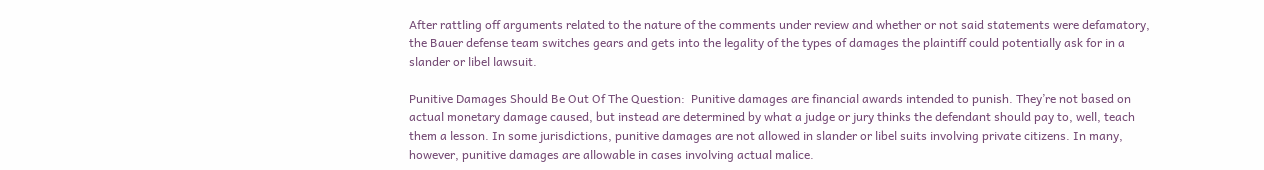After rattling off arguments related to the nature of the comments under review and whether or not said statements were defamatory, the Bauer defense team switches gears and gets into the legality of the types of damages the plaintiff could potentially ask for in a slander or libel lawsuit.

Punitive Damages Should Be Out Of The Question:  Punitive damages are financial awards intended to punish. They’re not based on actual monetary damage caused, but instead are determined by what a judge or jury thinks the defendant should pay to, well, teach them a lesson. In some jurisdictions, punitive damages are not allowed in slander or libel suits involving private citizens. In many, however, punitive damages are allowable in cases involving actual malice.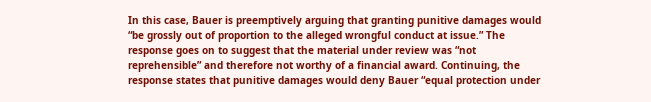In this case, Bauer is preemptively arguing that granting punitive damages would “be grossly out of proportion to the alleged wrongful conduct at issue.” The response goes on to suggest that the material under review was “not reprehensible” and therefore not worthy of a financial award. Continuing, the response states that punitive damages would deny Bauer “equal protection under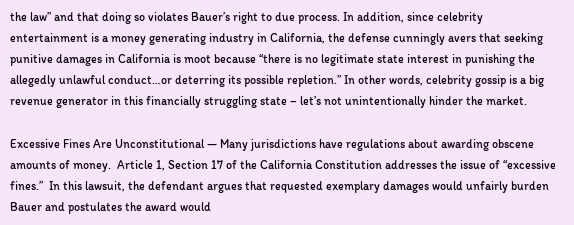the law” and that doing so violates Bauer’s right to due process. In addition, since celebrity entertainment is a money generating industry in California, the defense cunningly avers that seeking punitive damages in California is moot because “there is no legitimate state interest in punishing the allegedly unlawful conduct…or deterring its possible repletion.” In other words, celebrity gossip is a big revenue generator in this financially struggling state – let’s not unintentionally hinder the market.

Excessive Fines Are Unconstitutional — Many jurisdictions have regulations about awarding obscene amounts of money.  Article 1, Section 17 of the California Constitution addresses the issue of “excessive fines.”  In this lawsuit, the defendant argues that requested exemplary damages would unfairly burden Bauer and postulates the award would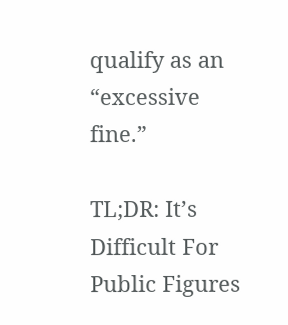qualify as an “excessive fine.”

TL;DR: It’s Difficult For Public Figures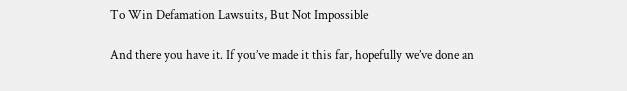To Win Defamation Lawsuits, But Not Impossible

And there you have it. If you’ve made it this far, hopefully we’ve done an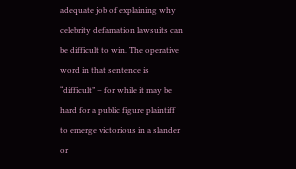adequate job of explaining why celebrity defamation lawsuits can be difficult to win. The operative word in that sentence is “difficult” – for while it may be hard for a public figure plaintiff to emerge victorious in a slander or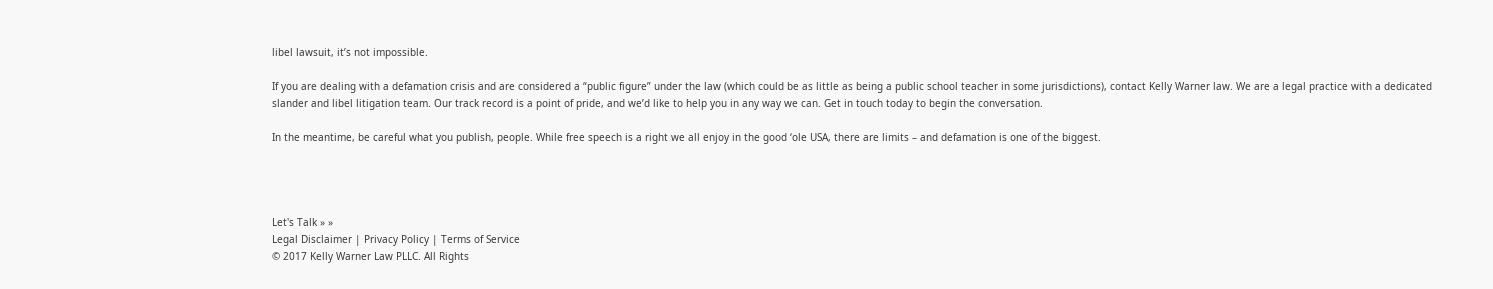libel lawsuit, it’s not impossible.

If you are dealing with a defamation crisis and are considered a “public figure” under the law (which could be as little as being a public school teacher in some jurisdictions), contact Kelly Warner law. We are a legal practice with a dedicated slander and libel litigation team. Our track record is a point of pride, and we’d like to help you in any way we can. Get in touch today to begin the conversation.

In the meantime, be careful what you publish, people. While free speech is a right we all enjoy in the good ‘ole USA, there are limits – and defamation is one of the biggest.




Let's Talk » »
Legal Disclaimer | Privacy Policy | Terms of Service
© 2017 Kelly Warner Law PLLC. All Rights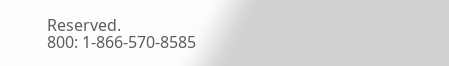Reserved.
800: 1-866-570-8585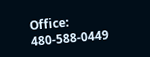Office: 480-588-0449